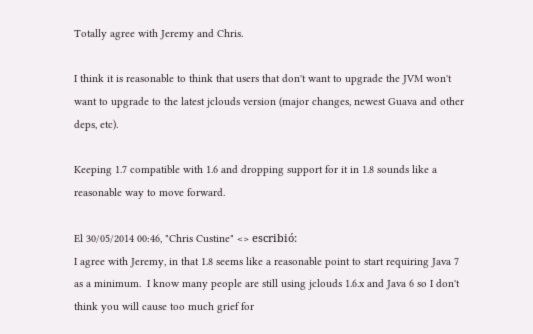Totally agree with Jeremy and Chris.

I think it is reasonable to think that users that don't want to upgrade the JVM won't want to upgrade to the latest jclouds version (major changes, newest Guava and other deps, etc).

Keeping 1.7 compatible with 1.6 and dropping support for it in 1.8 sounds like a reasonable way to move forward.

El 30/05/2014 00:46, "Chris Custine" <> escribió:
I agree with Jeremy, in that 1.8 seems like a reasonable point to start requiring Java 7 as a minimum.  I know many people are still using jclouds 1.6.x and Java 6 so I don't think you will cause too much grief for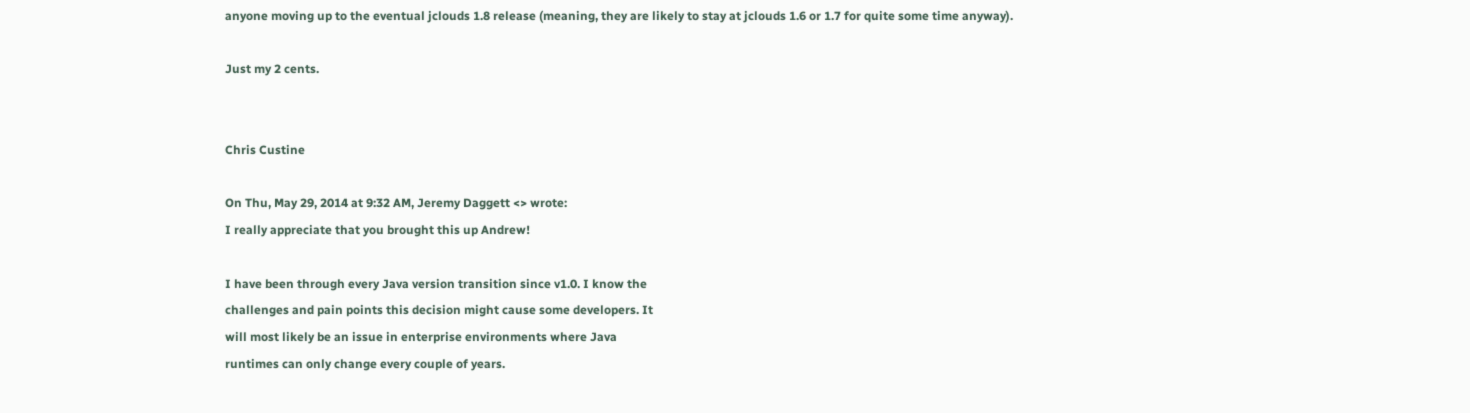anyone moving up to the eventual jclouds 1.8 release (meaning, they are likely to stay at jclouds 1.6 or 1.7 for quite some time anyway).

Just my 2 cents.


Chris Custine

On Thu, May 29, 2014 at 9:32 AM, Jeremy Daggett <> wrote:
I really appreciate that you brought this up Andrew!

I have been through every Java version transition since v1.0. I know the
challenges and pain points this decision might cause some developers. It
will most likely be an issue in enterprise environments where Java
runtimes can only change every couple of years.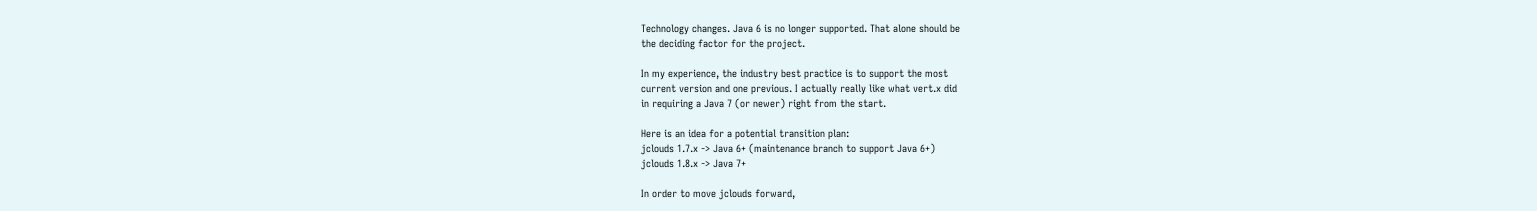Technology changes. Java 6 is no longer supported. That alone should be
the deciding factor for the project.

In my experience, the industry best practice is to support the most
current version and one previous. I actually really like what vert.x did
in requiring a Java 7 (or newer) right from the start.

Here is an idea for a potential transition plan:
jclouds 1.7.x -> Java 6+ (maintenance branch to support Java 6+)
jclouds 1.8.x -> Java 7+

In order to move jclouds forward,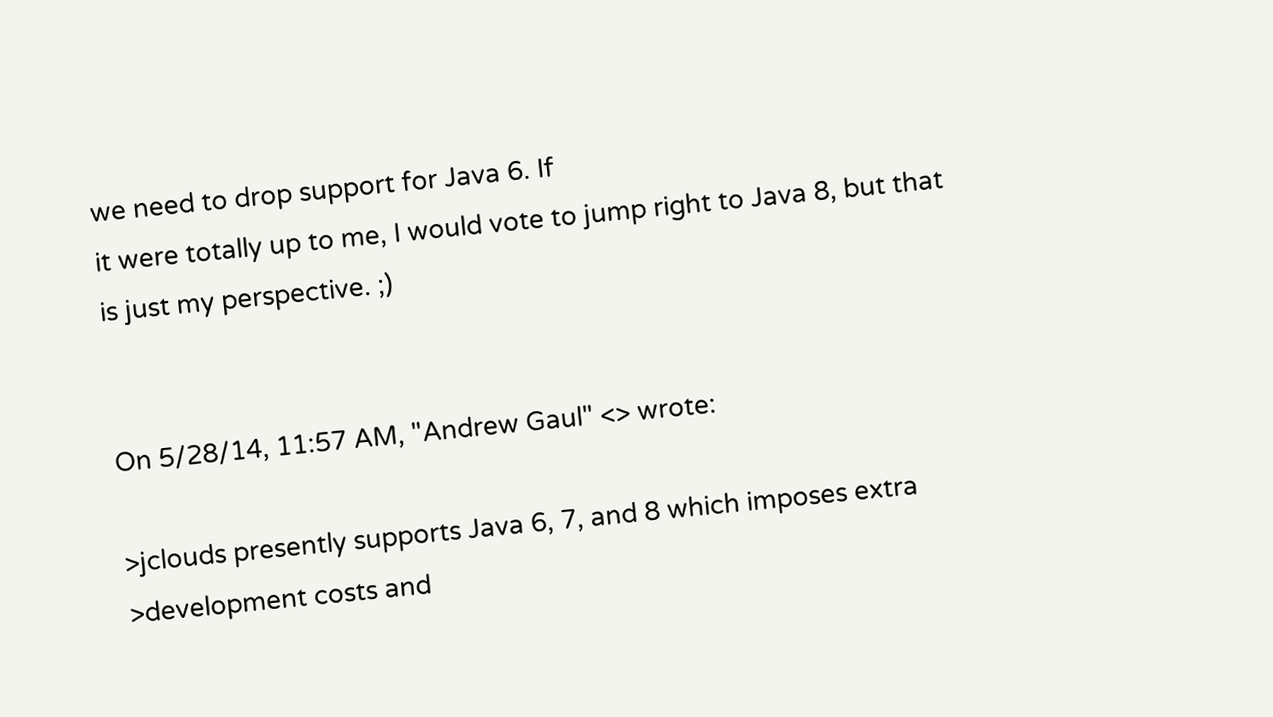we need to drop support for Java 6. If
it were totally up to me, I would vote to jump right to Java 8, but that
is just my perspective. ;)


On 5/28/14, 11:57 AM, "Andrew Gaul" <> wrote:

>jclouds presently supports Java 6, 7, and 8 which imposes extra
>development costs and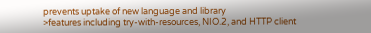prevents uptake of new language and library
>features including try-with-resources, NIO.2, and HTTP client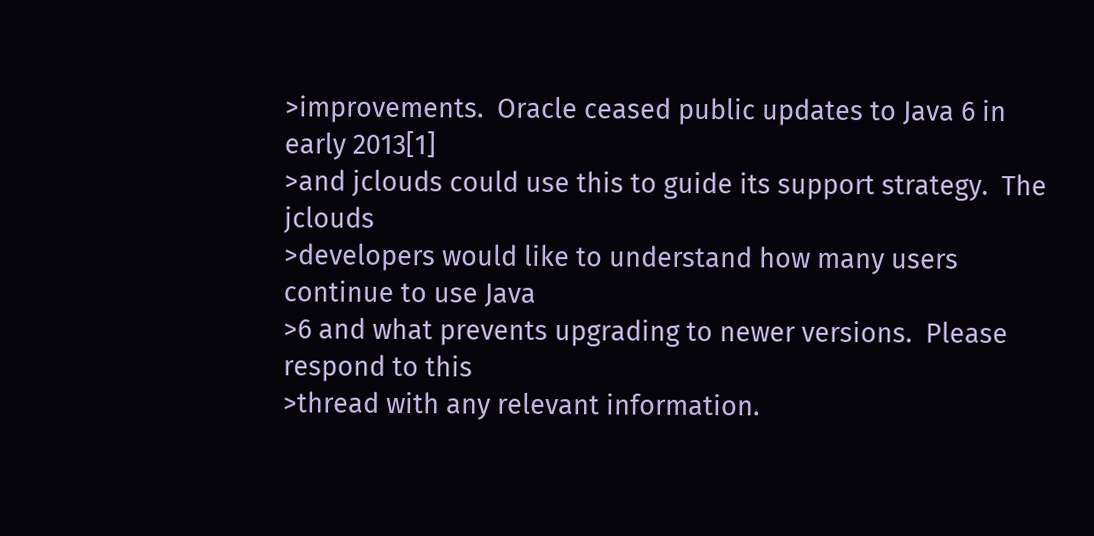>improvements.  Oracle ceased public updates to Java 6 in early 2013[1]
>and jclouds could use this to guide its support strategy.  The jclouds
>developers would like to understand how many users continue to use Java
>6 and what prevents upgrading to newer versions.  Please respond to this
>thread with any relevant information.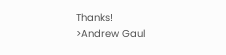Thanks!
>Andrew Gaul